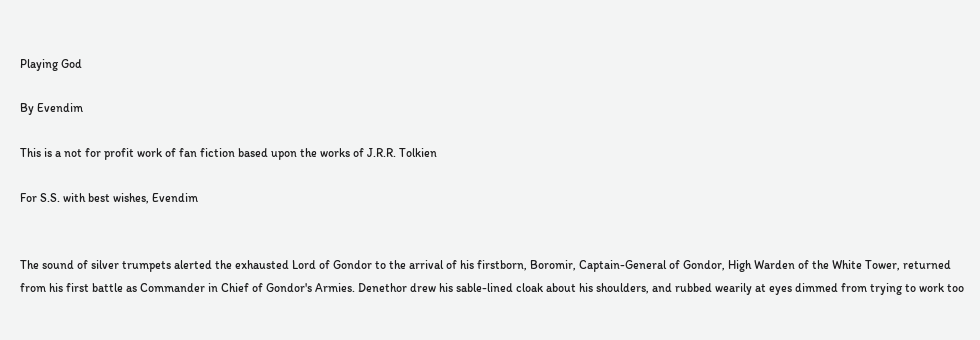Playing God

By Evendim

This is a not for profit work of fan fiction based upon the works of J.R.R. Tolkien

For S.S. with best wishes, Evendim


The sound of silver trumpets alerted the exhausted Lord of Gondor to the arrival of his firstborn, Boromir, Captain-General of Gondor, High Warden of the White Tower, returned from his first battle as Commander in Chief of Gondor's Armies. Denethor drew his sable-lined cloak about his shoulders, and rubbed wearily at eyes dimmed from trying to work too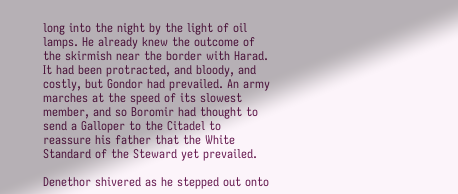long into the night by the light of oil lamps. He already knew the outcome of the skirmish near the border with Harad. It had been protracted, and bloody, and costly, but Gondor had prevailed. An army marches at the speed of its slowest member, and so Boromir had thought to send a Galloper to the Citadel to reassure his father that the White Standard of the Steward yet prevailed.

Denethor shivered as he stepped out onto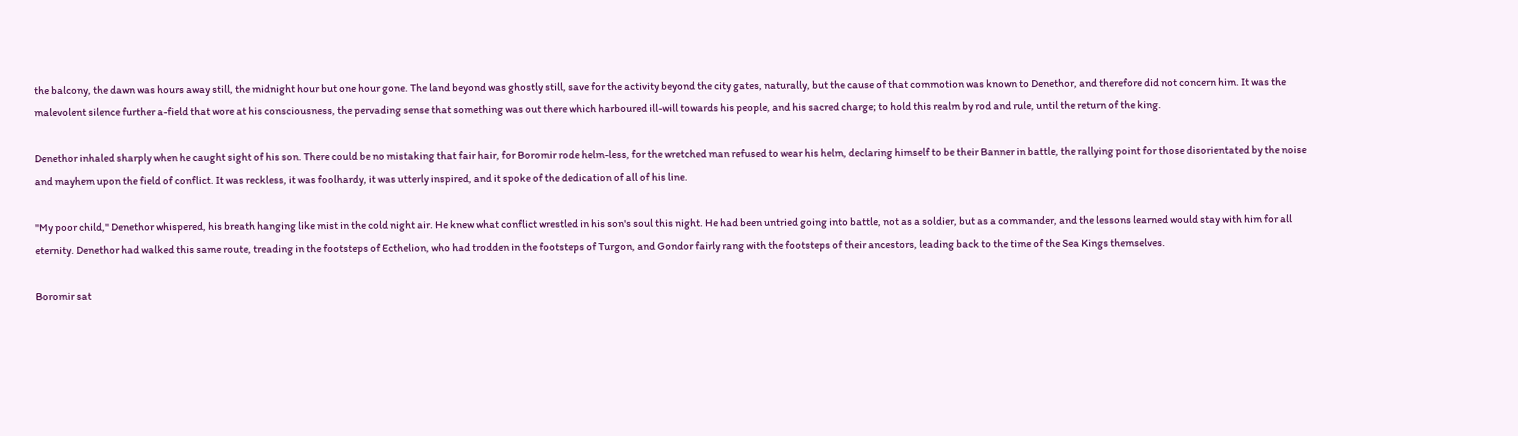the balcony, the dawn was hours away still, the midnight hour but one hour gone. The land beyond was ghostly still, save for the activity beyond the city gates, naturally, but the cause of that commotion was known to Denethor, and therefore did not concern him. It was the malevolent silence further a-field that wore at his consciousness, the pervading sense that something was out there which harboured ill-will towards his people, and his sacred charge; to hold this realm by rod and rule, until the return of the king.

Denethor inhaled sharply when he caught sight of his son. There could be no mistaking that fair hair, for Boromir rode helm-less, for the wretched man refused to wear his helm, declaring himself to be their Banner in battle, the rallying point for those disorientated by the noise and mayhem upon the field of conflict. It was reckless, it was foolhardy, it was utterly inspired, and it spoke of the dedication of all of his line.

"My poor child," Denethor whispered, his breath hanging like mist in the cold night air. He knew what conflict wrestled in his son's soul this night. He had been untried going into battle, not as a soldier, but as a commander, and the lessons learned would stay with him for all eternity. Denethor had walked this same route, treading in the footsteps of Ecthelion, who had trodden in the footsteps of Turgon, and Gondor fairly rang with the footsteps of their ancestors, leading back to the time of the Sea Kings themselves.

Boromir sat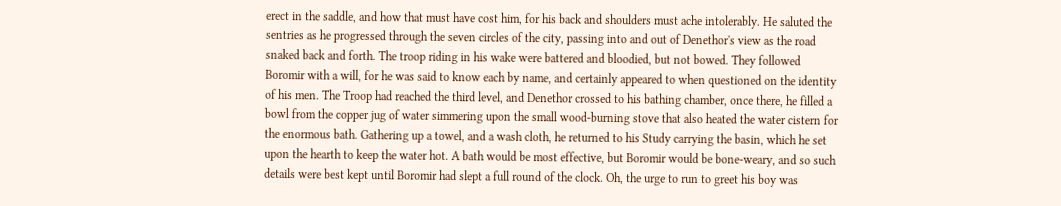erect in the saddle, and how that must have cost him, for his back and shoulders must ache intolerably. He saluted the sentries as he progressed through the seven circles of the city, passing into and out of Denethor's view as the road snaked back and forth. The troop riding in his wake were battered and bloodied, but not bowed. They followed Boromir with a will, for he was said to know each by name, and certainly appeared to when questioned on the identity of his men. The Troop had reached the third level, and Denethor crossed to his bathing chamber, once there, he filled a bowl from the copper jug of water simmering upon the small wood-burning stove that also heated the water cistern for the enormous bath. Gathering up a towel, and a wash cloth, he returned to his Study carrying the basin, which he set upon the hearth to keep the water hot. A bath would be most effective, but Boromir would be bone-weary, and so such details were best kept until Boromir had slept a full round of the clock. Oh, the urge to run to greet his boy was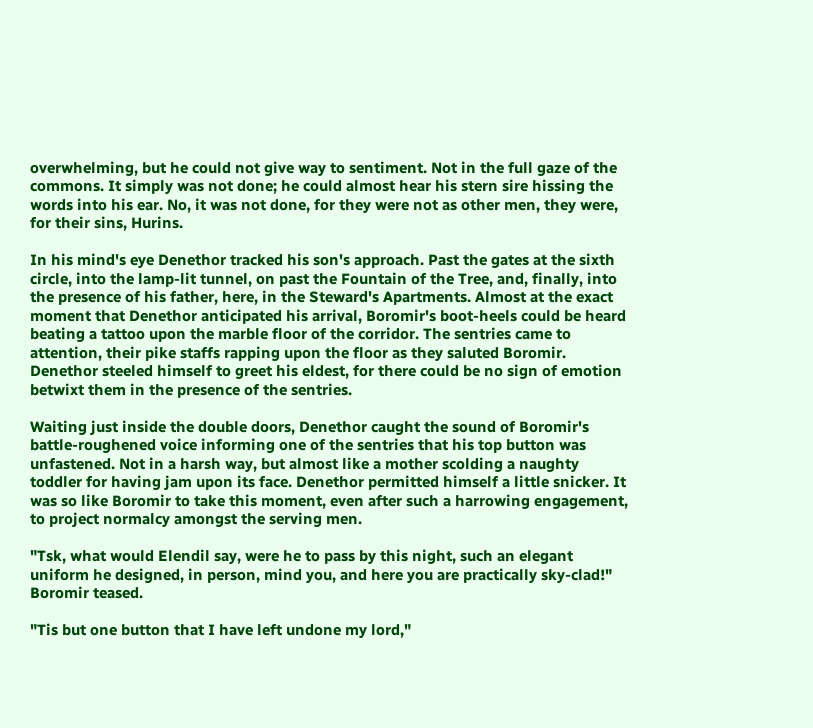overwhelming, but he could not give way to sentiment. Not in the full gaze of the commons. It simply was not done; he could almost hear his stern sire hissing the words into his ear. No, it was not done, for they were not as other men, they were, for their sins, Hurins.

In his mind's eye Denethor tracked his son's approach. Past the gates at the sixth circle, into the lamp-lit tunnel, on past the Fountain of the Tree, and, finally, into the presence of his father, here, in the Steward's Apartments. Almost at the exact moment that Denethor anticipated his arrival, Boromir's boot-heels could be heard beating a tattoo upon the marble floor of the corridor. The sentries came to attention, their pike staffs rapping upon the floor as they saluted Boromir. Denethor steeled himself to greet his eldest, for there could be no sign of emotion betwixt them in the presence of the sentries.

Waiting just inside the double doors, Denethor caught the sound of Boromir's battle-roughened voice informing one of the sentries that his top button was unfastened. Not in a harsh way, but almost like a mother scolding a naughty toddler for having jam upon its face. Denethor permitted himself a little snicker. It was so like Boromir to take this moment, even after such a harrowing engagement, to project normalcy amongst the serving men.

"Tsk, what would Elendil say, were he to pass by this night, such an elegant uniform he designed, in person, mind you, and here you are practically sky-clad!" Boromir teased.

"Tis but one button that I have left undone my lord,"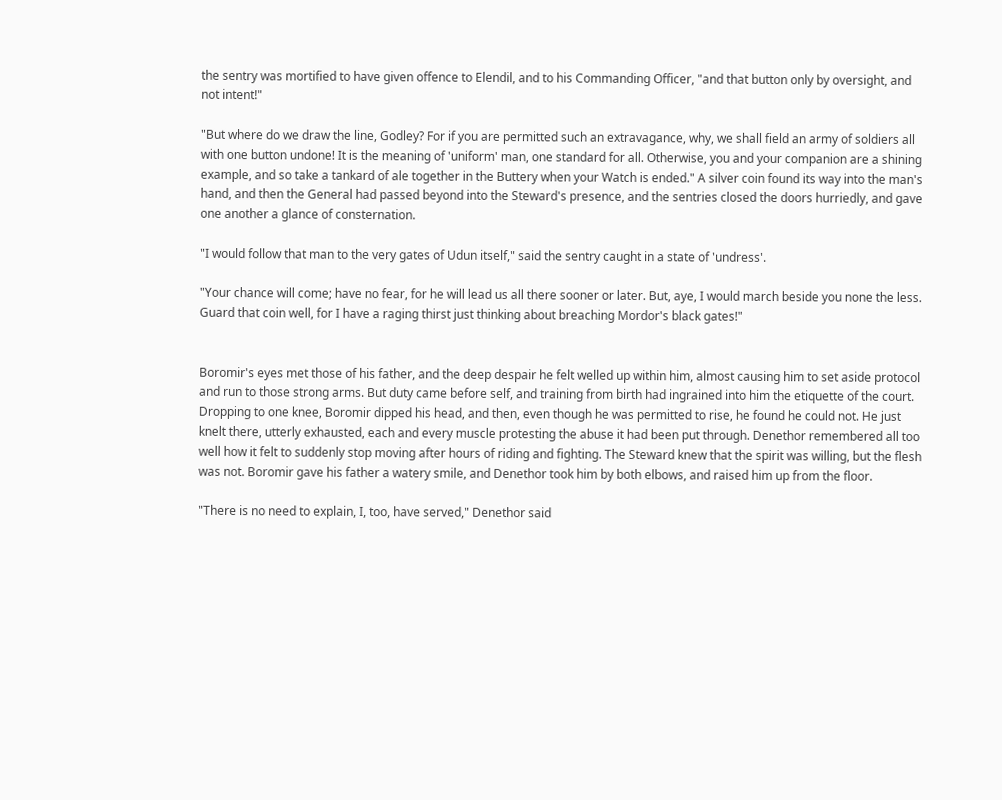the sentry was mortified to have given offence to Elendil, and to his Commanding Officer, "and that button only by oversight, and not intent!"

"But where do we draw the line, Godley? For if you are permitted such an extravagance, why, we shall field an army of soldiers all with one button undone! It is the meaning of 'uniform' man, one standard for all. Otherwise, you and your companion are a shining example, and so take a tankard of ale together in the Buttery when your Watch is ended." A silver coin found its way into the man's hand, and then the General had passed beyond into the Steward's presence, and the sentries closed the doors hurriedly, and gave one another a glance of consternation.

"I would follow that man to the very gates of Udun itself," said the sentry caught in a state of 'undress'.

"Your chance will come; have no fear, for he will lead us all there sooner or later. But, aye, I would march beside you none the less. Guard that coin well, for I have a raging thirst just thinking about breaching Mordor's black gates!"


Boromir's eyes met those of his father, and the deep despair he felt welled up within him, almost causing him to set aside protocol and run to those strong arms. But duty came before self, and training from birth had ingrained into him the etiquette of the court. Dropping to one knee, Boromir dipped his head, and then, even though he was permitted to rise, he found he could not. He just knelt there, utterly exhausted, each and every muscle protesting the abuse it had been put through. Denethor remembered all too well how it felt to suddenly stop moving after hours of riding and fighting. The Steward knew that the spirit was willing, but the flesh was not. Boromir gave his father a watery smile, and Denethor took him by both elbows, and raised him up from the floor.

"There is no need to explain, I, too, have served," Denethor said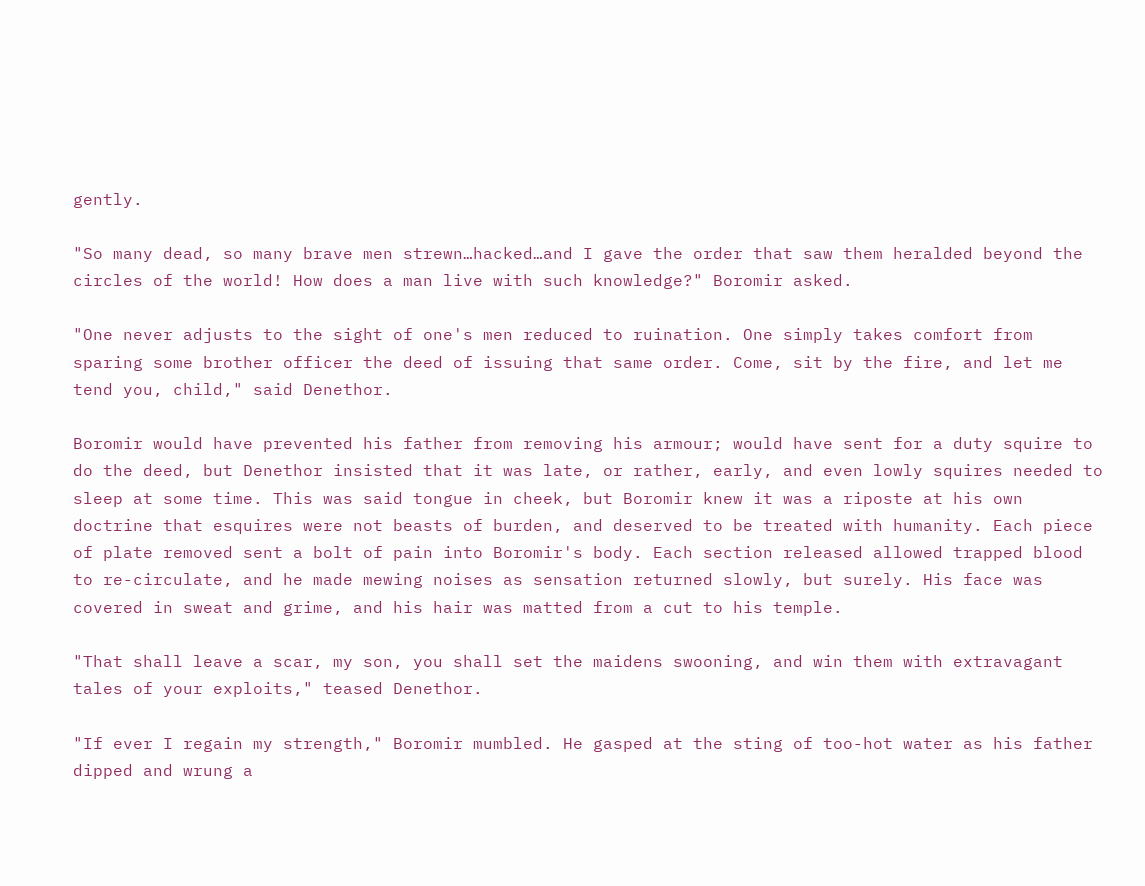gently.

"So many dead, so many brave men strewn…hacked…and I gave the order that saw them heralded beyond the circles of the world! How does a man live with such knowledge?" Boromir asked.

"One never adjusts to the sight of one's men reduced to ruination. One simply takes comfort from sparing some brother officer the deed of issuing that same order. Come, sit by the fire, and let me tend you, child," said Denethor.

Boromir would have prevented his father from removing his armour; would have sent for a duty squire to do the deed, but Denethor insisted that it was late, or rather, early, and even lowly squires needed to sleep at some time. This was said tongue in cheek, but Boromir knew it was a riposte at his own doctrine that esquires were not beasts of burden, and deserved to be treated with humanity. Each piece of plate removed sent a bolt of pain into Boromir's body. Each section released allowed trapped blood to re-circulate, and he made mewing noises as sensation returned slowly, but surely. His face was covered in sweat and grime, and his hair was matted from a cut to his temple.

"That shall leave a scar, my son, you shall set the maidens swooning, and win them with extravagant tales of your exploits," teased Denethor.

"If ever I regain my strength," Boromir mumbled. He gasped at the sting of too-hot water as his father dipped and wrung a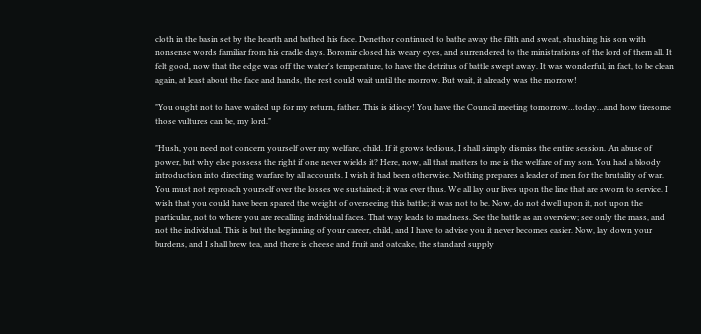cloth in the basin set by the hearth and bathed his face. Denethor continued to bathe away the filth and sweat, shushing his son with nonsense words familiar from his cradle days. Boromir closed his weary eyes, and surrendered to the ministrations of the lord of them all. It felt good, now that the edge was off the water's temperature, to have the detritus of battle swept away. It was wonderful, in fact, to be clean again, at least about the face and hands, the rest could wait until the morrow. But wait, it already was the morrow!

"You ought not to have waited up for my return, father. This is idiocy! You have the Council meeting tomorrow…today…and how tiresome those vultures can be, my lord."

"Hush, you need not concern yourself over my welfare, child. If it grows tedious, I shall simply dismiss the entire session. An abuse of power, but why else possess the right if one never wields it? Here, now, all that matters to me is the welfare of my son. You had a bloody introduction into directing warfare by all accounts. I wish it had been otherwise. Nothing prepares a leader of men for the brutality of war. You must not reproach yourself over the losses we sustained; it was ever thus. We all lay our lives upon the line that are sworn to service. I wish that you could have been spared the weight of overseeing this battle; it was not to be. Now, do not dwell upon it, not upon the particular, not to where you are recalling individual faces. That way leads to madness. See the battle as an overview; see only the mass, and not the individual. This is but the beginning of your career, child, and I have to advise you it never becomes easier. Now, lay down your burdens, and I shall brew tea, and there is cheese and fruit and oatcake, the standard supply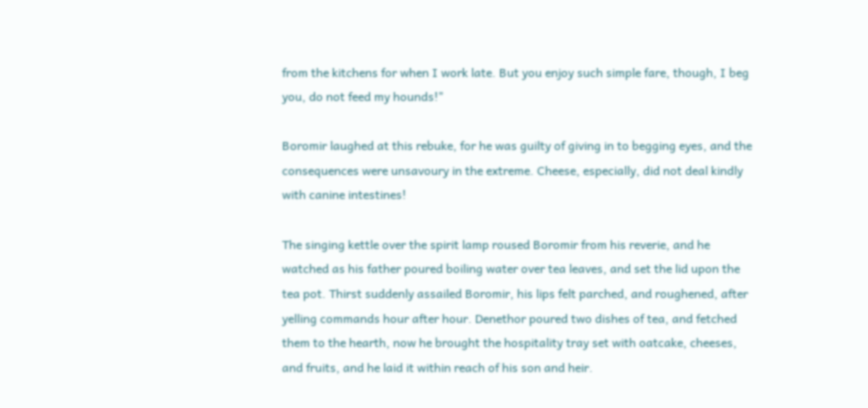from the kitchens for when I work late. But you enjoy such simple fare, though, I beg you, do not feed my hounds!"

Boromir laughed at this rebuke, for he was guilty of giving in to begging eyes, and the consequences were unsavoury in the extreme. Cheese, especially, did not deal kindly with canine intestines!

The singing kettle over the spirit lamp roused Boromir from his reverie, and he watched as his father poured boiling water over tea leaves, and set the lid upon the tea pot. Thirst suddenly assailed Boromir, his lips felt parched, and roughened, after yelling commands hour after hour. Denethor poured two dishes of tea, and fetched them to the hearth, now he brought the hospitality tray set with oatcake, cheeses, and fruits, and he laid it within reach of his son and heir.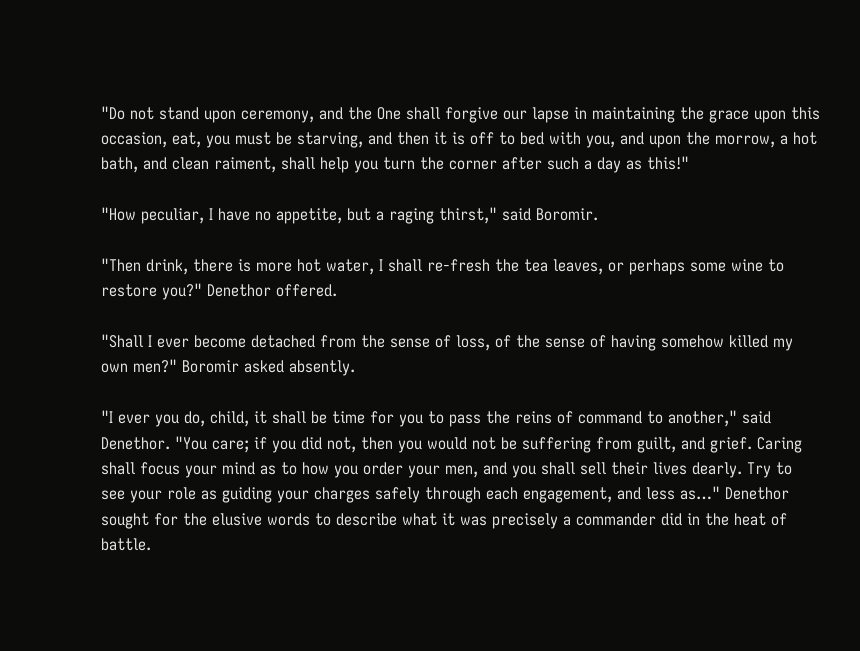"Do not stand upon ceremony, and the One shall forgive our lapse in maintaining the grace upon this occasion, eat, you must be starving, and then it is off to bed with you, and upon the morrow, a hot bath, and clean raiment, shall help you turn the corner after such a day as this!"

"How peculiar, I have no appetite, but a raging thirst," said Boromir.

"Then drink, there is more hot water, I shall re-fresh the tea leaves, or perhaps some wine to restore you?" Denethor offered.

"Shall I ever become detached from the sense of loss, of the sense of having somehow killed my own men?" Boromir asked absently.

"I ever you do, child, it shall be time for you to pass the reins of command to another," said Denethor. "You care; if you did not, then you would not be suffering from guilt, and grief. Caring shall focus your mind as to how you order your men, and you shall sell their lives dearly. Try to see your role as guiding your charges safely through each engagement, and less as…" Denethor sought for the elusive words to describe what it was precisely a commander did in the heat of battle.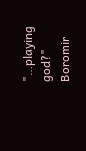"…playing god?" Boromir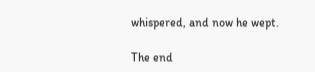whispered, and now he wept.

The end